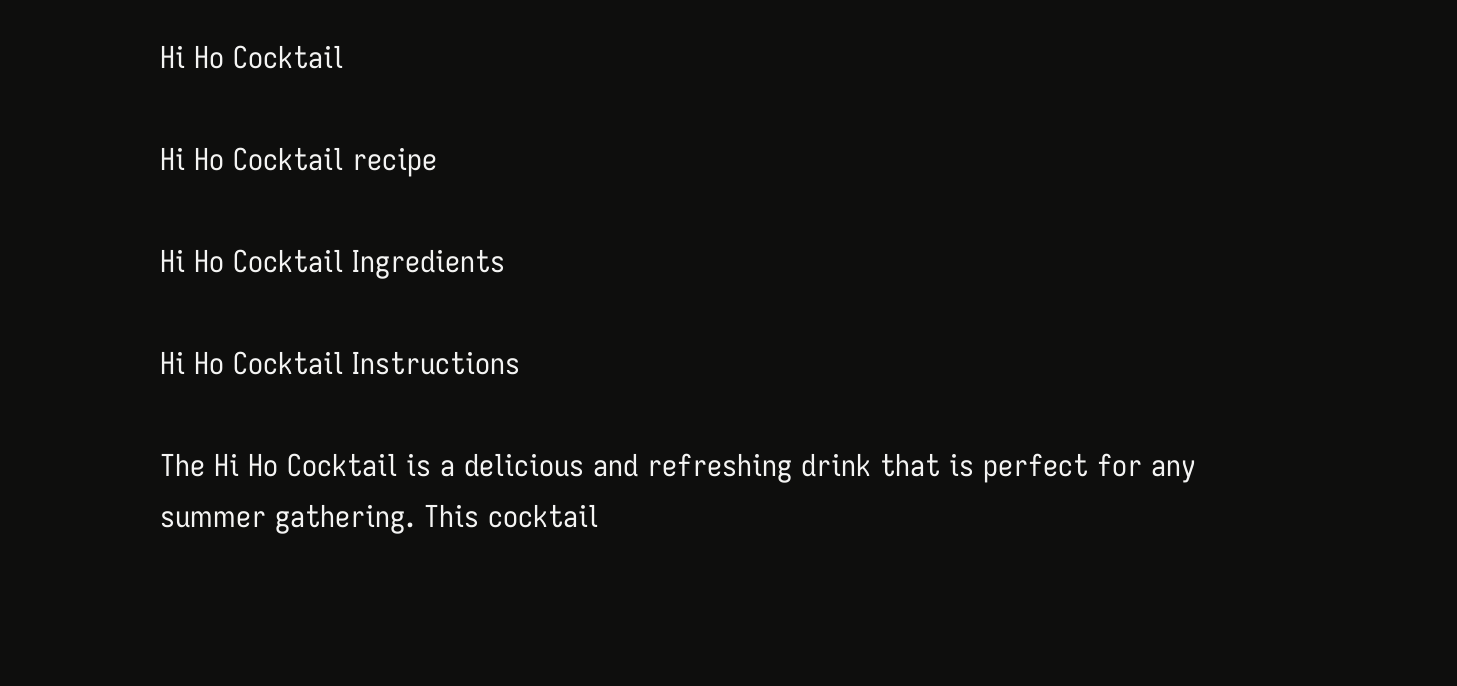Hi Ho Cocktail

Hi Ho Cocktail recipe

Hi Ho Cocktail Ingredients

Hi Ho Cocktail Instructions

The Hi Ho Cocktail is a delicious and refreshing drink that is perfect for any summer gathering. This cocktail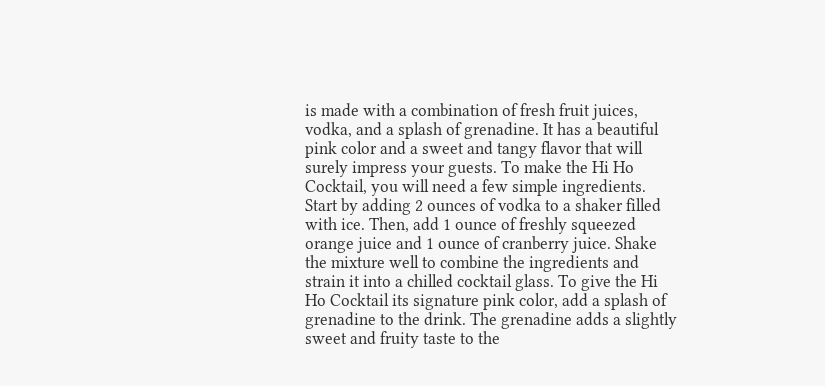is made with a combination of fresh fruit juices, vodka, and a splash of grenadine. It has a beautiful pink color and a sweet and tangy flavor that will surely impress your guests. To make the Hi Ho Cocktail, you will need a few simple ingredients. Start by adding 2 ounces of vodka to a shaker filled with ice. Then, add 1 ounce of freshly squeezed orange juice and 1 ounce of cranberry juice. Shake the mixture well to combine the ingredients and strain it into a chilled cocktail glass. To give the Hi Ho Cocktail its signature pink color, add a splash of grenadine to the drink. The grenadine adds a slightly sweet and fruity taste to the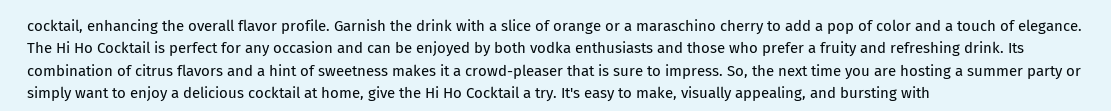cocktail, enhancing the overall flavor profile. Garnish the drink with a slice of orange or a maraschino cherry to add a pop of color and a touch of elegance. The Hi Ho Cocktail is perfect for any occasion and can be enjoyed by both vodka enthusiasts and those who prefer a fruity and refreshing drink. Its combination of citrus flavors and a hint of sweetness makes it a crowd-pleaser that is sure to impress. So, the next time you are hosting a summer party or simply want to enjoy a delicious cocktail at home, give the Hi Ho Cocktail a try. It's easy to make, visually appealing, and bursting with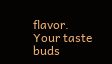flavor. Your taste buds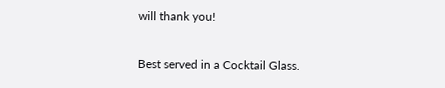will thank you!

Best served in a Cocktail Glass.